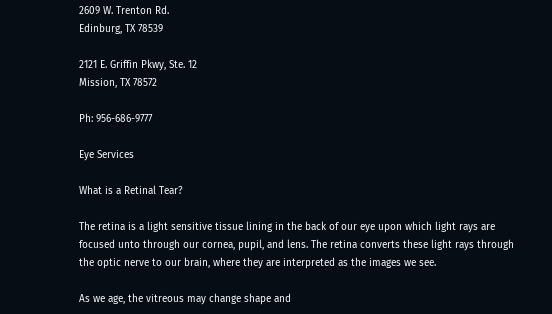2609 W. Trenton Rd.
Edinburg, TX 78539

2121 E. Griffin Pkwy, Ste. 12
Mission, TX 78572

Ph: 956-686-9777

Eye Services

What is a Retinal Tear?

The retina is a light sensitive tissue lining in the back of our eye upon which light rays are focused unto through our cornea, pupil, and lens. The retina converts these light rays through the optic nerve to our brain, where they are interpreted as the images we see.

As we age, the vitreous may change shape and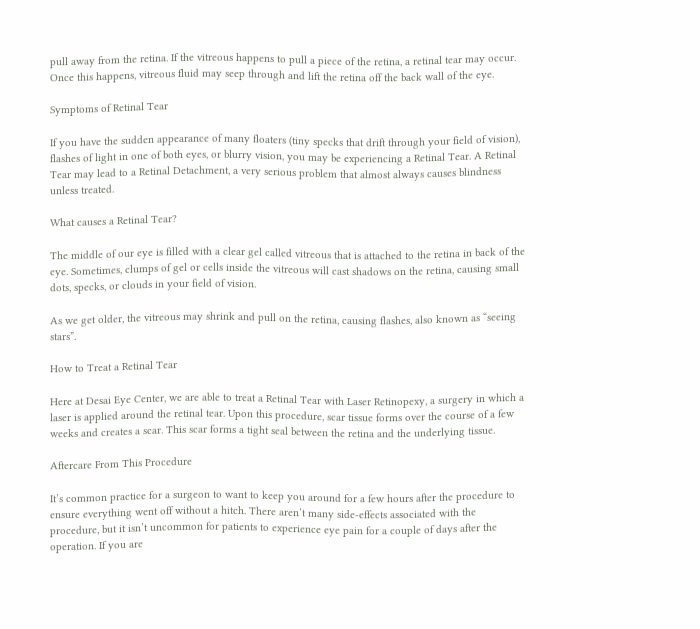pull away from the retina. If the vitreous happens to pull a piece of the retina, a retinal tear may occur. Once this happens, vitreous fluid may seep through and lift the retina off the back wall of the eye.

Symptoms of Retinal Tear

If you have the sudden appearance of many floaters (tiny specks that drift through your field of vision), flashes of light in one of both eyes, or blurry vision, you may be experiencing a Retinal Tear. A Retinal Tear may lead to a Retinal Detachment, a very serious problem that almost always causes blindness unless treated.

What causes a Retinal Tear?

The middle of our eye is filled with a clear gel called vitreous that is attached to the retina in back of the eye. Sometimes, clumps of gel or cells inside the vitreous will cast shadows on the retina, causing small dots, specks, or clouds in your field of vision.

As we get older, the vitreous may shrink and pull on the retina, causing flashes, also known as “seeing stars”.

How to Treat a Retinal Tear

Here at Desai Eye Center, we are able to treat a Retinal Tear with Laser Retinopexy, a surgery in which a laser is applied around the retinal tear. Upon this procedure, scar tissue forms over the course of a few weeks and creates a scar. This scar forms a tight seal between the retina and the underlying tissue.

Aftercare From This Procedure

It’s common practice for a surgeon to want to keep you around for a few hours after the procedure to ensure everything went off without a hitch. There aren’t many side-effects associated with the procedure, but it isn’t uncommon for patients to experience eye pain for a couple of days after the operation. If you are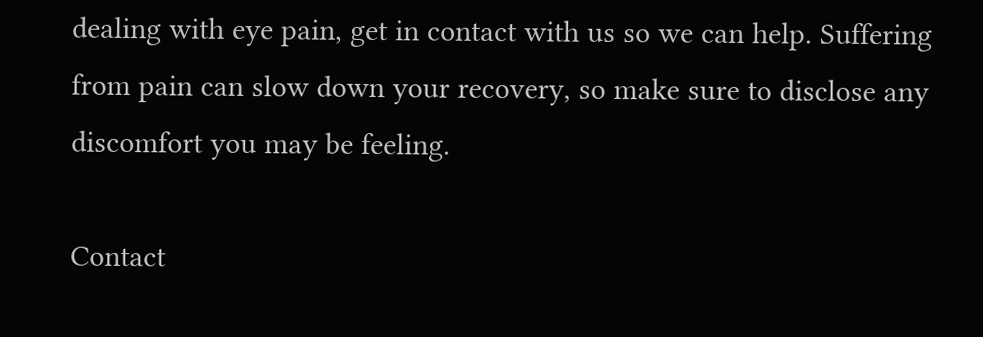dealing with eye pain, get in contact with us so we can help. Suffering from pain can slow down your recovery, so make sure to disclose any discomfort you may be feeling.

Contact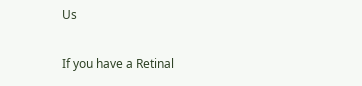Us

If you have a Retinal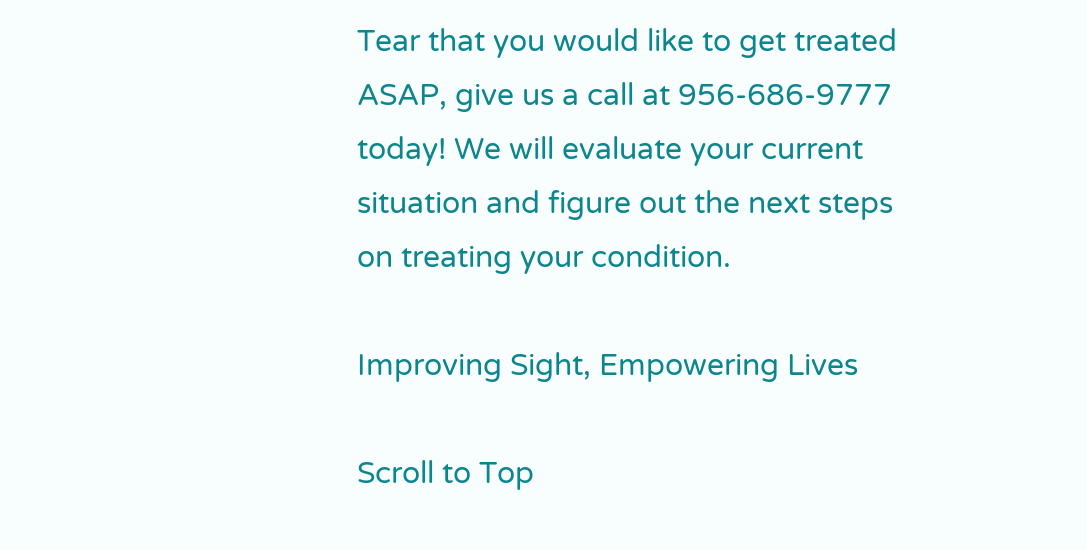Tear that you would like to get treated ASAP, give us a call at 956-686-9777 today! We will evaluate your current situation and figure out the next steps on treating your condition.

Improving Sight, Empowering Lives

Scroll to Top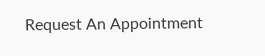Request An Appointment